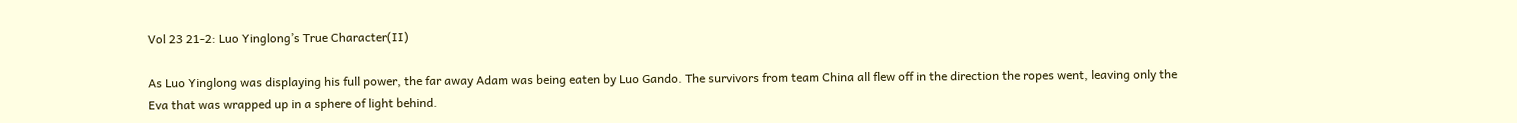Vol 23 21-2: Luo Yinglong’s True Character(II)

As Luo Yinglong was displaying his full power, the far away Adam was being eaten by Luo Gando. The survivors from team China all flew off in the direction the ropes went, leaving only the Eva that was wrapped up in a sphere of light behind.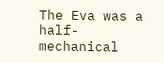The Eva was a half-mechanical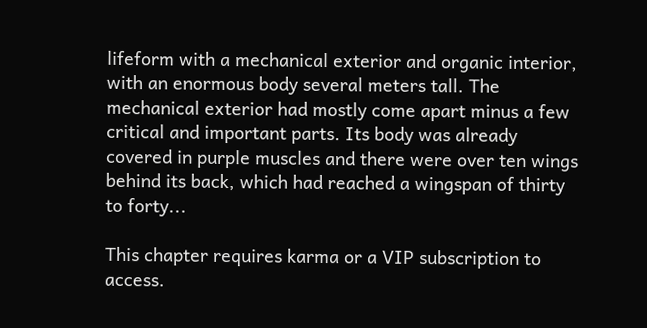lifeform with a mechanical exterior and organic interior, with an enormous body several meters tall. The mechanical exterior had mostly come apart minus a few critical and important parts. Its body was already covered in purple muscles and there were over ten wings behind its back, which had reached a wingspan of thirty to forty...

This chapter requires karma or a VIP subscription to access.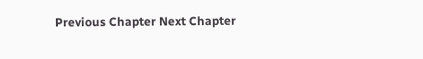Previous Chapter Next Chapter